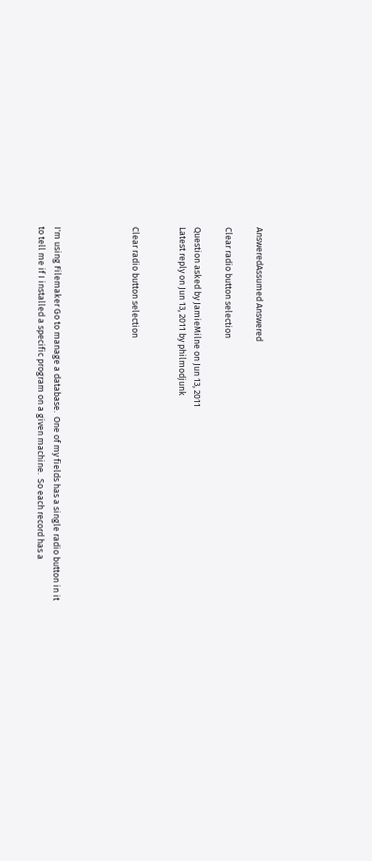AnsweredAssumed Answered

Clear radio button selection

Question asked by JamieMilne on Jun 13, 2011
Latest reply on Jun 13, 2011 by philmodjunk


Clear radio button selection




I'm using Filemaker Go to manage a database.  One of my fields has a single radio button in it to tell me if I installed a specific program on a given machine.  So each record has a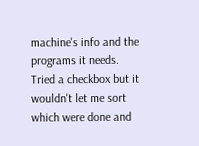machine's info and the programs it needs.  Tried a checkbox but it wouldn't let me sort which were done and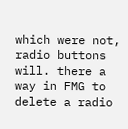which were not, radio buttons will. there a way in FMG to delete a radio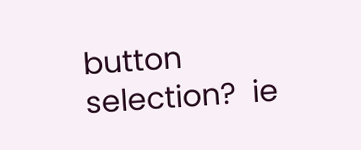button selection?  ie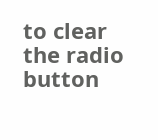to clear the radio button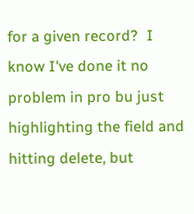for a given record?  I know I've done it no problem in pro bu just highlighting the field and hitting delete, but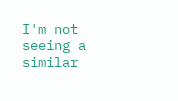I'm not seeing a similar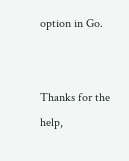option in Go.


Thanks for the help,